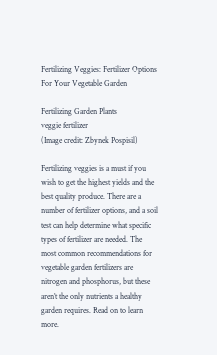Fertilizing Veggies: Fertilizer Options For Your Vegetable Garden

Fertilizing Garden Plants
veggie fertilizer
(Image credit: Zbynek Pospisil)

Fertilizing veggies is a must if you wish to get the highest yields and the best quality produce. There are a number of fertilizer options, and a soil test can help determine what specific types of fertilizer are needed. The most common recommendations for vegetable garden fertilizers are nitrogen and phosphorus, but these aren’t the only nutrients a healthy garden requires. Read on to learn more.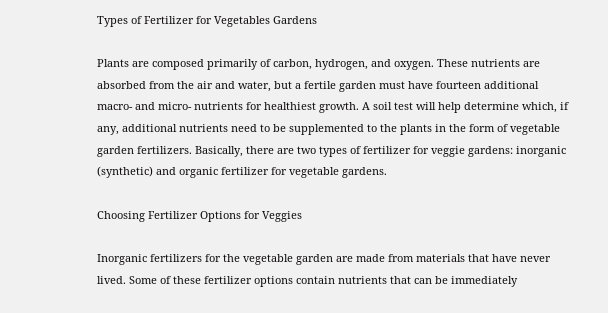Types of Fertilizer for Vegetables Gardens

Plants are composed primarily of carbon, hydrogen, and oxygen. These nutrients are absorbed from the air and water, but a fertile garden must have fourteen additional macro- and micro- nutrients for healthiest growth. A soil test will help determine which, if any, additional nutrients need to be supplemented to the plants in the form of vegetable garden fertilizers. Basically, there are two types of fertilizer for veggie gardens: inorganic (synthetic) and organic fertilizer for vegetable gardens.

Choosing Fertilizer Options for Veggies

Inorganic fertilizers for the vegetable garden are made from materials that have never lived. Some of these fertilizer options contain nutrients that can be immediately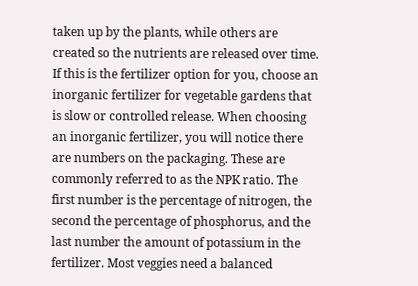taken up by the plants, while others are created so the nutrients are released over time. If this is the fertilizer option for you, choose an inorganic fertilizer for vegetable gardens that is slow or controlled release. When choosing an inorganic fertilizer, you will notice there are numbers on the packaging. These are commonly referred to as the NPK ratio. The first number is the percentage of nitrogen, the second the percentage of phosphorus, and the last number the amount of potassium in the fertilizer. Most veggies need a balanced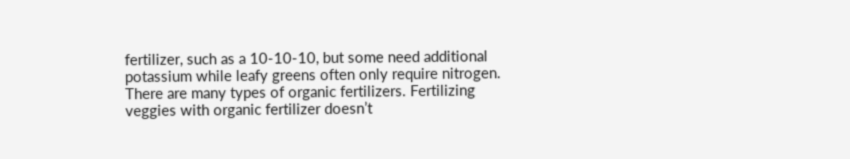fertilizer, such as a 10-10-10, but some need additional potassium while leafy greens often only require nitrogen. There are many types of organic fertilizers. Fertilizing veggies with organic fertilizer doesn’t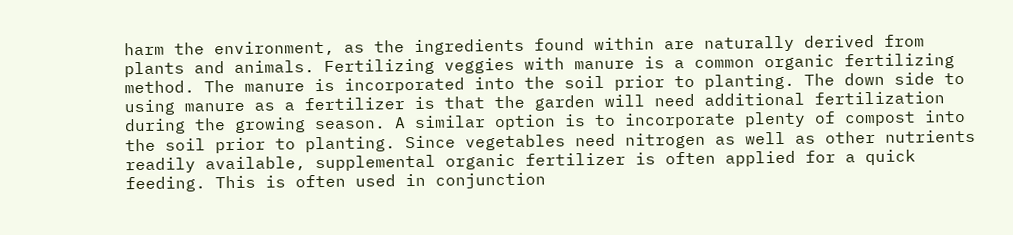harm the environment, as the ingredients found within are naturally derived from plants and animals. Fertilizing veggies with manure is a common organic fertilizing method. The manure is incorporated into the soil prior to planting. The down side to using manure as a fertilizer is that the garden will need additional fertilization during the growing season. A similar option is to incorporate plenty of compost into the soil prior to planting. Since vegetables need nitrogen as well as other nutrients readily available, supplemental organic fertilizer is often applied for a quick feeding. This is often used in conjunction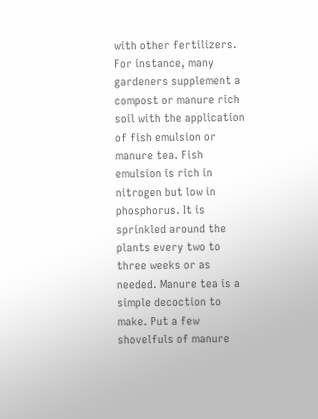with other fertilizers. For instance, many gardeners supplement a compost or manure rich soil with the application of fish emulsion or manure tea. Fish emulsion is rich in nitrogen but low in phosphorus. It is sprinkled around the plants every two to three weeks or as needed. Manure tea is a simple decoction to make. Put a few shovelfuls of manure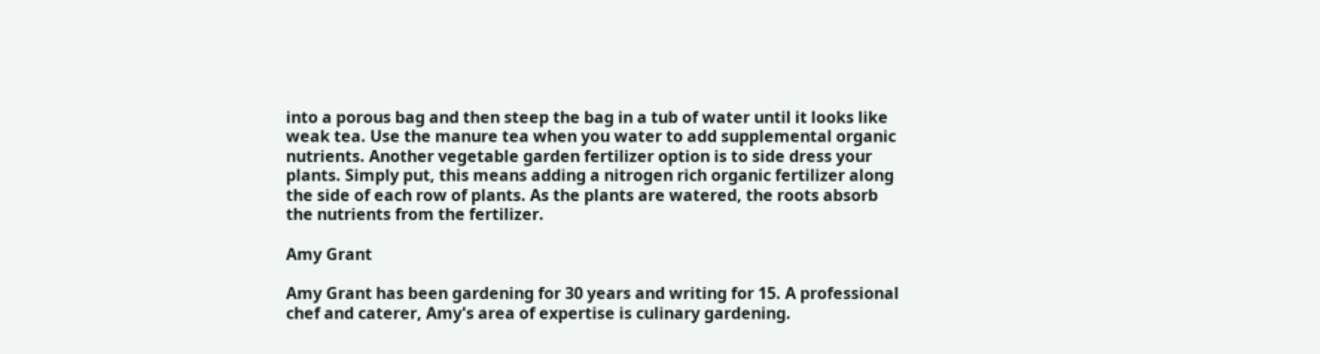into a porous bag and then steep the bag in a tub of water until it looks like weak tea. Use the manure tea when you water to add supplemental organic nutrients. Another vegetable garden fertilizer option is to side dress your plants. Simply put, this means adding a nitrogen rich organic fertilizer along the side of each row of plants. As the plants are watered, the roots absorb the nutrients from the fertilizer.

Amy Grant

Amy Grant has been gardening for 30 years and writing for 15. A professional chef and caterer, Amy's area of expertise is culinary gardening.